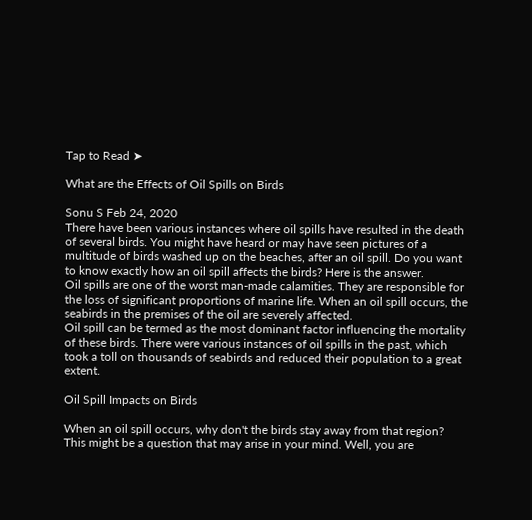Tap to Read ➤

What are the Effects of Oil Spills on Birds

Sonu S Feb 24, 2020
There have been various instances where oil spills have resulted in the death of several birds. You might have heard or may have seen pictures of a multitude of birds washed up on the beaches, after an oil spill. Do you want to know exactly how an oil spill affects the birds? Here is the answer.
Oil spills are one of the worst man-made calamities. They are responsible for the loss of significant proportions of marine life. When an oil spill occurs, the seabirds in the premises of the oil are severely affected.
Oil spill can be termed as the most dominant factor influencing the mortality of these birds. There were various instances of oil spills in the past, which took a toll on thousands of seabirds and reduced their population to a great extent.

Oil Spill Impacts on Birds

When an oil spill occurs, why don't the birds stay away from that region? This might be a question that may arise in your mind. Well, you are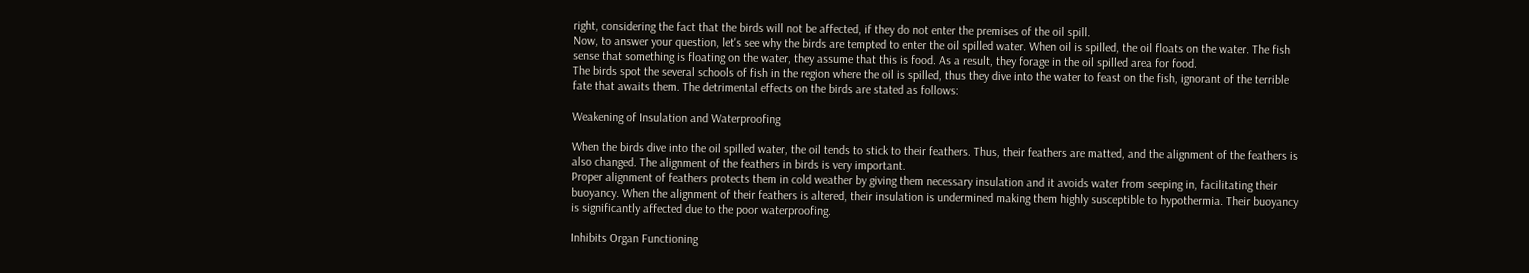right, considering the fact that the birds will not be affected, if they do not enter the premises of the oil spill.
Now, to answer your question, let's see why the birds are tempted to enter the oil spilled water. When oil is spilled, the oil floats on the water. The fish sense that something is floating on the water, they assume that this is food. As a result, they forage in the oil spilled area for food.
The birds spot the several schools of fish in the region where the oil is spilled, thus they dive into the water to feast on the fish, ignorant of the terrible fate that awaits them. The detrimental effects on the birds are stated as follows:

Weakening of Insulation and Waterproofing

When the birds dive into the oil spilled water, the oil tends to stick to their feathers. Thus, their feathers are matted, and the alignment of the feathers is also changed. The alignment of the feathers in birds is very important.
Proper alignment of feathers protects them in cold weather by giving them necessary insulation and it avoids water from seeping in, facilitating their buoyancy. When the alignment of their feathers is altered, their insulation is undermined making them highly susceptible to hypothermia. Their buoyancy is significantly affected due to the poor waterproofing.

Inhibits Organ Functioning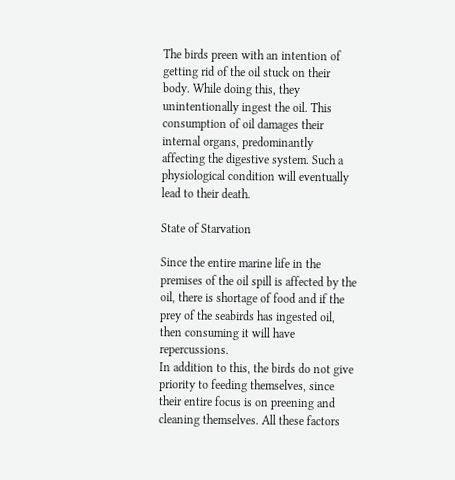The birds preen with an intention of getting rid of the oil stuck on their body. While doing this, they unintentionally ingest the oil. This consumption of oil damages their internal organs, predominantly affecting the digestive system. Such a physiological condition will eventually lead to their death.

State of Starvation

Since the entire marine life in the premises of the oil spill is affected by the oil, there is shortage of food and if the prey of the seabirds has ingested oil, then consuming it will have repercussions.
In addition to this, the birds do not give priority to feeding themselves, since their entire focus is on preening and cleaning themselves. All these factors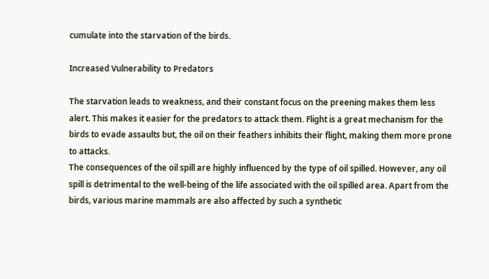cumulate into the starvation of the birds.

Increased Vulnerability to Predators

The starvation leads to weakness, and their constant focus on the preening makes them less alert. This makes it easier for the predators to attack them. Flight is a great mechanism for the birds to evade assaults but, the oil on their feathers inhibits their flight, making them more prone to attacks.
The consequences of the oil spill are highly influenced by the type of oil spilled. However, any oil spill is detrimental to the well-being of the life associated with the oil spilled area. Apart from the birds, various marine mammals are also affected by such a synthetic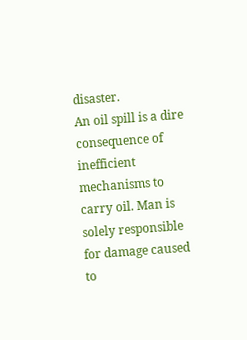disaster.
An oil spill is a dire consequence of inefficient mechanisms to carry oil. Man is solely responsible for damage caused to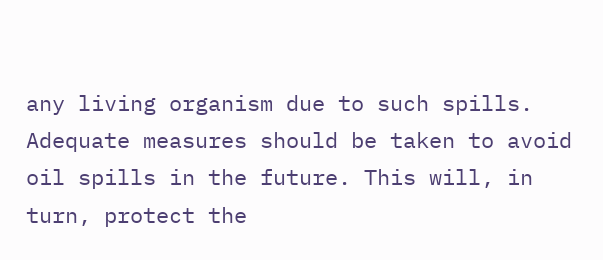any living organism due to such spills. Adequate measures should be taken to avoid oil spills in the future. This will, in turn, protect the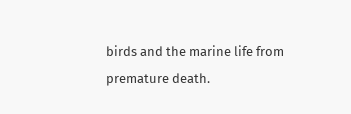birds and the marine life from premature death.